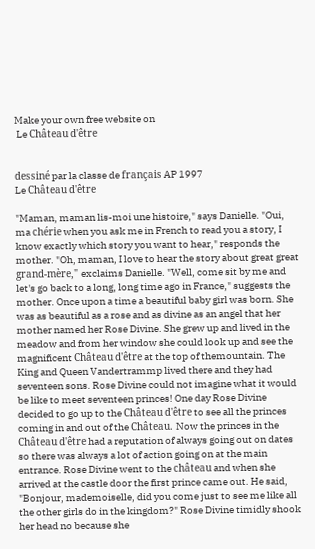Make your own free website on
 Le Château d'être


dessiné par la classe de français AP 1997
Le Château d'être

"Maman, maman lis-moi une histoire," says Danielle. "Oui, ma chérie when you ask me in French to read you a story, I know exactly which story you want to hear," responds the mother. "Oh, maman, I love to hear the story about great great grand-mère," exclaims Danielle. "Well, come sit by me and let's go back to a long, long time ago in France," suggests the mother. Once upon a time a beautiful baby girl was born. She was as beautiful as a rose and as divine as an angel that her mother named her Rose Divine. She grew up and lived in the meadow and from her window she could look up and see the magnificent Château d'être at the top of themountain. The King and Queen Vandertrammp lived there and they had seventeen sons. Rose Divine could not imagine what it would be like to meet seventeen princes! One day Rose Divine decided to go up to the Château d'être to see all the princes coming in and out of the Château. Now the princes in the Château d'être had a reputation of always going out on dates so there was always a lot of action going on at the main entrance. Rose Divine went to the château and when she arrived at the castle door the first prince came out. He said, "Bonjour, mademoiselle, did you come just to see me like all the other girls do in the kingdom?" Rose Divine timidly shook her head no because she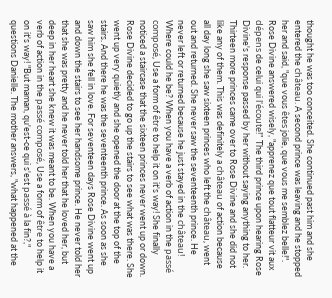thought he was too conceited. She continued past him and she entered the château. A second prince was leaving and he stopped her and said, "que vous êtes jolie, que vous me semblez belle!". Rose Divine answered wisely, "apprenez que tout flatteur vit aux dépens de celui qui l'écoute!" The third prince upon hearing Rose Divine's response passed by her without saying anything to her. Thirteen more princes came over to Rose Divine and she did not like any of them. This was definitely a château of action because all day long she saw sixteen princes who left the château, went out and returned. She never saw the seventeenth prince. He never left or returned because he just stayed in the château! Where could he be? When you have a verb of action in the passé composé, Use a form of être to help it on it's way! She finally noticed a staircase that the sixteen princes never went up or down. Rose Divine decided to go up the stairs to see what was there. She went up very quietly and she opened the door at the top of the stairs. And there he was the seventeenth prince. As soon as she saw him she fell in love. For seventeen days Rose Divine went up and down the stairs to see her handsome prince. He never told her that she was pretty and he never told her that he loved her, but deep in her heart she knew it was meant to be. When you have a verb of action in the passé composé, Use a form of être to help it on it's way! "But maman, qu'est-ce qui s'est passé à la fin?," questions Danielle. The mother answers, "what happened at the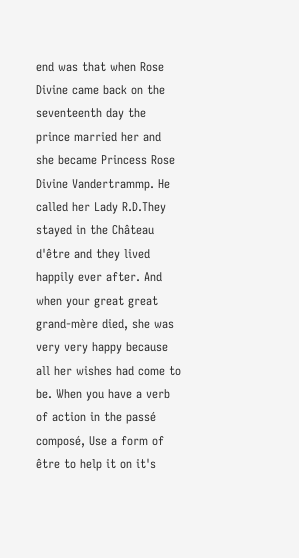end was that when Rose Divine came back on the seventeenth day the prince married her and she became Princess Rose Divine Vandertrammp. He called her Lady R.D.They stayed in the Château d'être and they lived happily ever after. And when your great great grand-mère died, she was very very happy because all her wishes had come to be. When you have a verb of action in the passé composé, Use a form of être to help it on it's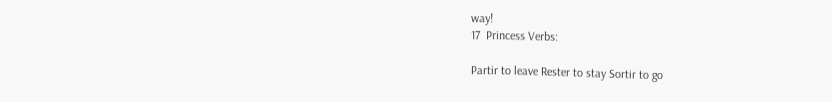way!
17  Princess Verbs:

Partir to leave Rester to stay Sortir to go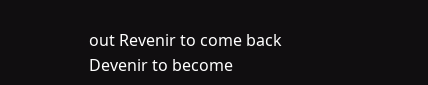out Revenir to come back Devenir to become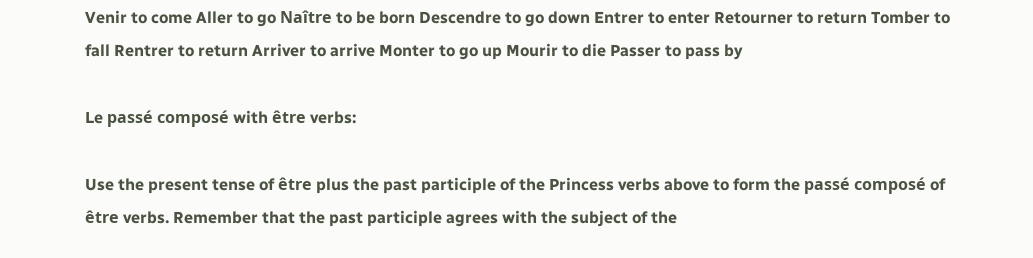Venir to come Aller to go Naître to be born Descendre to go down Entrer to enter Retourner to return Tomber to fall Rentrer to return Arriver to arrive Monter to go up Mourir to die Passer to pass by

Le passé composé with être verbs:

Use the present tense of être plus the past participle of the Princess verbs above to form the passé composé of être verbs. Remember that the past participle agrees with the subject of the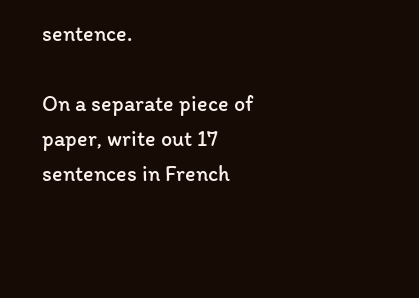sentence.

On a separate piece of paper, write out 17 sentences in French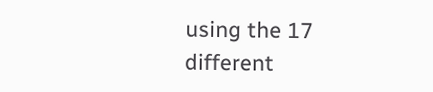using the 17 different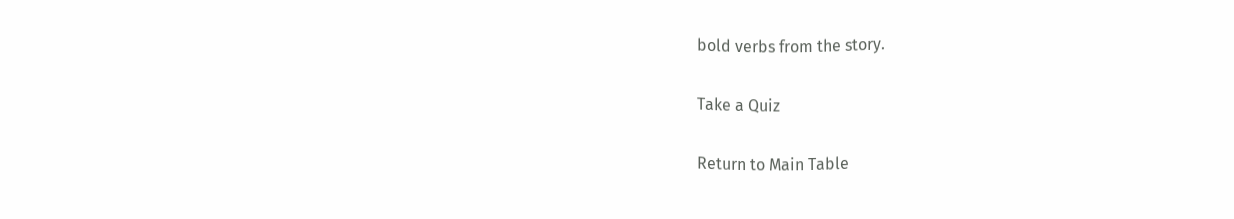bold verbs from the story.

Take a Quiz

Return to Main Table